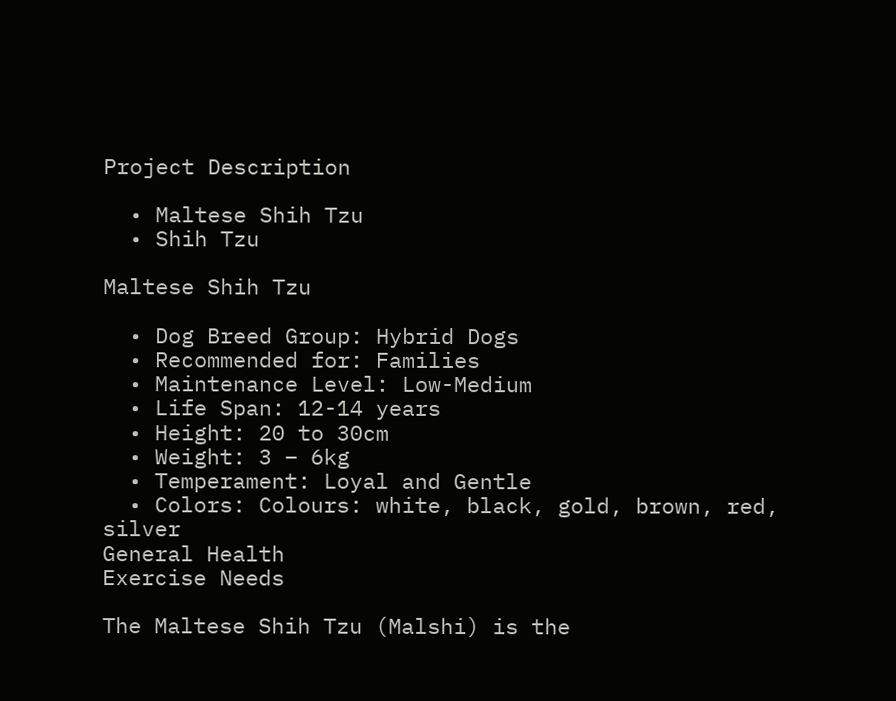Project Description

  • Maltese Shih Tzu
  • Shih Tzu

Maltese Shih Tzu

  • Dog Breed Group: Hybrid Dogs
  • Recommended for: Families
  • Maintenance Level: Low-Medium
  • Life Span: 12-14 years
  • Height: 20 to 30cm
  • Weight: 3 – 6kg
  • Temperament: Loyal and Gentle
  • Colors: Colours: white, black, gold, brown, red, silver
General Health
Exercise Needs

The Maltese Shih Tzu (Malshi) is the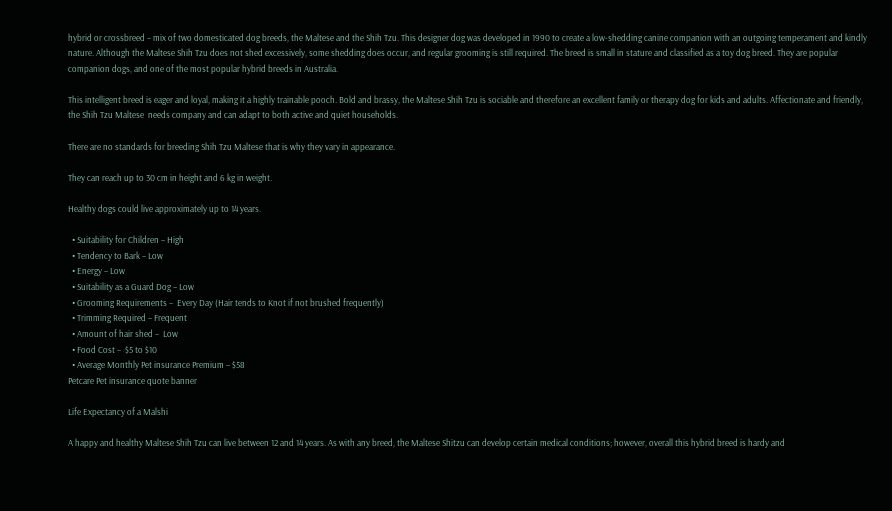hybrid or crossbreed – mix of two domesticated dog breeds, the Maltese and the Shih Tzu. This designer dog was developed in 1990 to create a low-shedding canine companion with an outgoing temperament and kindly nature. Although the Maltese Shih Tzu does not shed excessively, some shedding does occur, and regular grooming is still required. The breed is small in stature and classified as a toy dog breed. They are popular companion dogs, and one of the most popular hybrid breeds in Australia.

This intelligent breed is eager and loyal, making it a highly trainable pooch. Bold and brassy, the Maltese Shih Tzu is sociable and therefore an excellent family or therapy dog for kids and adults. Affectionate and friendly, the Shih Tzu Maltese  needs company and can adapt to both active and quiet households.

There are no standards for breeding Shih Tzu Maltese that is why they vary in appearance.

They can reach up to 30 cm in height and 6 kg in weight.

Healthy dogs could live approximately up to 14 years.

  • Suitability for Children – High
  • Tendency to Bark – Low
  • Energy – Low
  • Suitability as a Guard Dog – Low
  • Grooming Requirements –  Every Day (Hair tends to Knot if not brushed frequently)
  • Trimming Required – Frequent
  • Amount of hair shed –  Low
  • Food Cost –  $5 to $10
  • Average Monthly Pet insurance Premium – $58
Petcare Pet insurance quote banner

Life Expectancy of a Malshi

A happy and healthy Maltese Shih Tzu can live between 12 and 14 years. As with any breed, the Maltese Shitzu can develop certain medical conditions; however, overall this hybrid breed is hardy and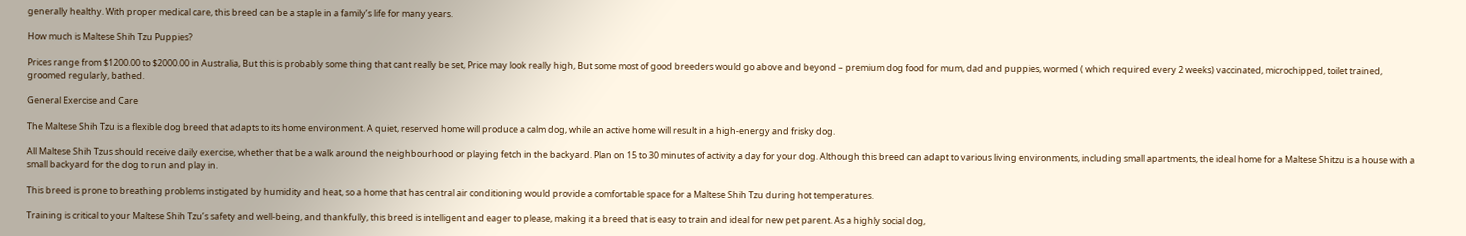generally healthy. With proper medical care, this breed can be a staple in a family’s life for many years.

How much is Maltese Shih Tzu Puppies?

Prices range from $1200.00 to $2000.00 in Australia, But this is probably some thing that cant really be set, Price may look really high, But some most of good breeders would go above and beyond – premium dog food for mum, dad and puppies, wormed ( which required every 2 weeks) vaccinated, microchipped, toilet trained, groomed regularly, bathed.

General Exercise and Care

The Maltese Shih Tzu is a flexible dog breed that adapts to its home environment. A quiet, reserved home will produce a calm dog, while an active home will result in a high-energy and frisky dog.

All Maltese Shih Tzus should receive daily exercise, whether that be a walk around the neighbourhood or playing fetch in the backyard. Plan on 15 to 30 minutes of activity a day for your dog. Although this breed can adapt to various living environments, including small apartments, the ideal home for a Maltese Shitzu is a house with a small backyard for the dog to run and play in.

This breed is prone to breathing problems instigated by humidity and heat, so a home that has central air conditioning would provide a comfortable space for a Maltese Shih Tzu during hot temperatures.

Training is critical to your Maltese Shih Tzu’s safety and well-being, and thankfully, this breed is intelligent and eager to please, making it a breed that is easy to train and ideal for new pet parent. As a highly social dog,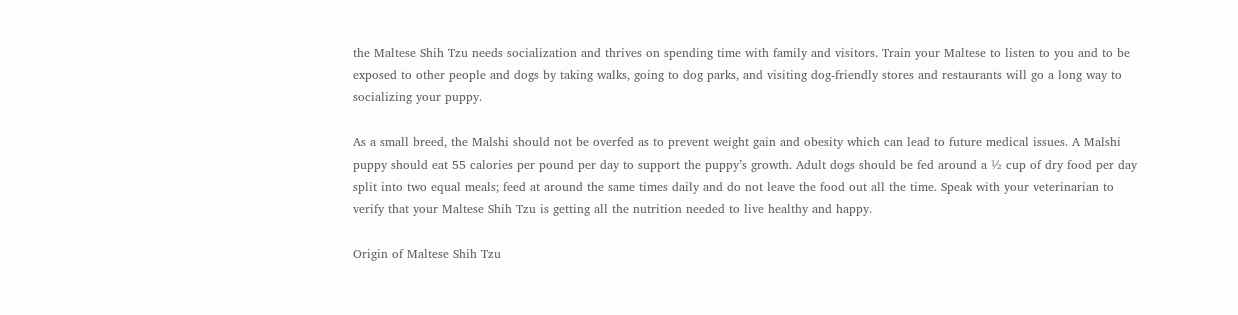the Maltese Shih Tzu needs socialization and thrives on spending time with family and visitors. Train your Maltese to listen to you and to be exposed to other people and dogs by taking walks, going to dog parks, and visiting dog-friendly stores and restaurants will go a long way to socializing your puppy.

As a small breed, the Malshi should not be overfed as to prevent weight gain and obesity which can lead to future medical issues. A Malshi puppy should eat 55 calories per pound per day to support the puppy’s growth. Adult dogs should be fed around a ½ cup of dry food per day split into two equal meals; feed at around the same times daily and do not leave the food out all the time. Speak with your veterinarian to verify that your Maltese Shih Tzu is getting all the nutrition needed to live healthy and happy.

Origin of Maltese Shih Tzu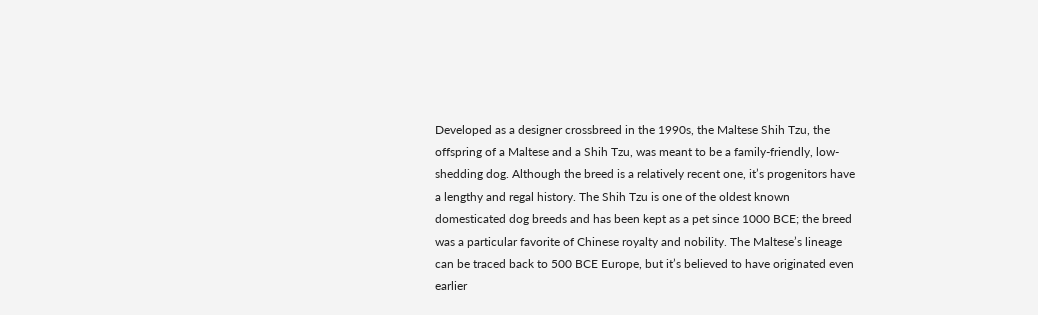Developed as a designer crossbreed in the 1990s, the Maltese Shih Tzu, the offspring of a Maltese and a Shih Tzu, was meant to be a family-friendly, low-shedding dog. Although the breed is a relatively recent one, it’s progenitors have a lengthy and regal history. The Shih Tzu is one of the oldest known domesticated dog breeds and has been kept as a pet since 1000 BCE; the breed was a particular favorite of Chinese royalty and nobility. The Maltese’s lineage can be traced back to 500 BCE Europe, but it’s believed to have originated even earlier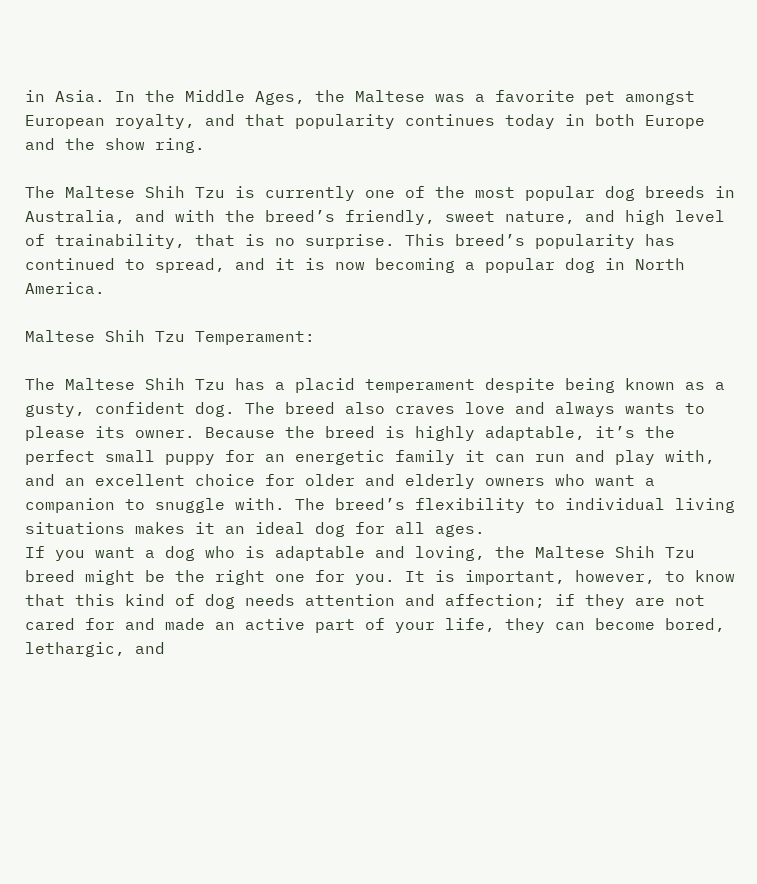in Asia. In the Middle Ages, the Maltese was a favorite pet amongst European royalty, and that popularity continues today in both Europe and the show ring.

The Maltese Shih Tzu is currently one of the most popular dog breeds in Australia, and with the breed’s friendly, sweet nature, and high level of trainability, that is no surprise. This breed’s popularity has continued to spread, and it is now becoming a popular dog in North America.

Maltese Shih Tzu Temperament:

The Maltese Shih Tzu has a placid temperament despite being known as a gusty, confident dog. The breed also craves love and always wants to please its owner. Because the breed is highly adaptable, it’s the perfect small puppy for an energetic family it can run and play with, and an excellent choice for older and elderly owners who want a companion to snuggle with. The breed’s flexibility to individual living situations makes it an ideal dog for all ages.
If you want a dog who is adaptable and loving, the Maltese Shih Tzu breed might be the right one for you. It is important, however, to know that this kind of dog needs attention and affection; if they are not cared for and made an active part of your life, they can become bored, lethargic, and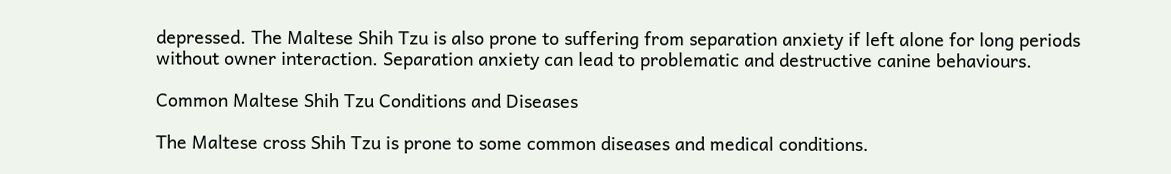depressed. The Maltese Shih Tzu is also prone to suffering from separation anxiety if left alone for long periods without owner interaction. Separation anxiety can lead to problematic and destructive canine behaviours.

Common Maltese Shih Tzu Conditions and Diseases

The Maltese cross Shih Tzu is prone to some common diseases and medical conditions.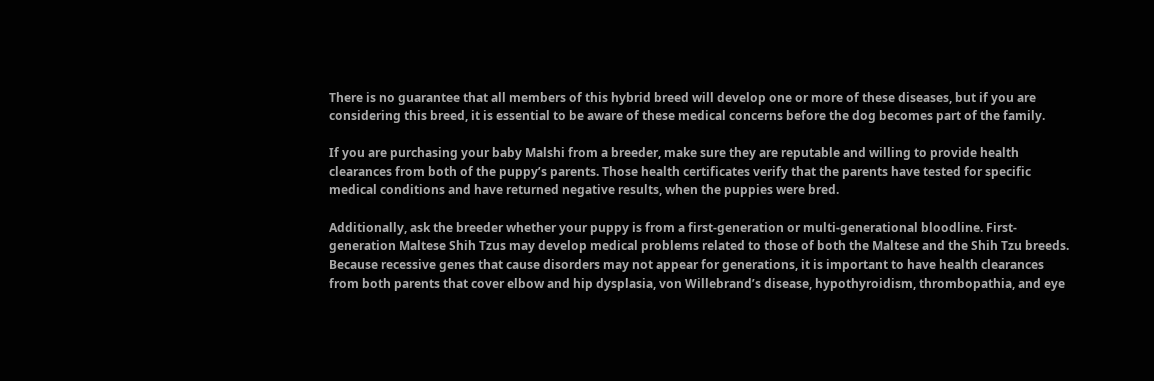There is no guarantee that all members of this hybrid breed will develop one or more of these diseases, but if you are considering this breed, it is essential to be aware of these medical concerns before the dog becomes part of the family.

If you are purchasing your baby Malshi from a breeder, make sure they are reputable and willing to provide health clearances from both of the puppy’s parents. Those health certificates verify that the parents have tested for specific medical conditions and have returned negative results, when the puppies were bred.

Additionally, ask the breeder whether your puppy is from a first-generation or multi-generational bloodline. First-generation Maltese Shih Tzus may develop medical problems related to those of both the Maltese and the Shih Tzu breeds. Because recessive genes that cause disorders may not appear for generations, it is important to have health clearances from both parents that cover elbow and hip dysplasia, von Willebrand’s disease, hypothyroidism, thrombopathia, and eye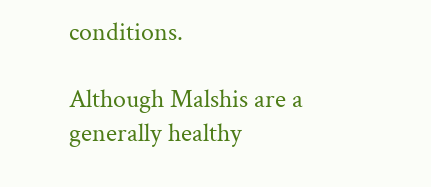conditions.

Although Malshis are a generally healthy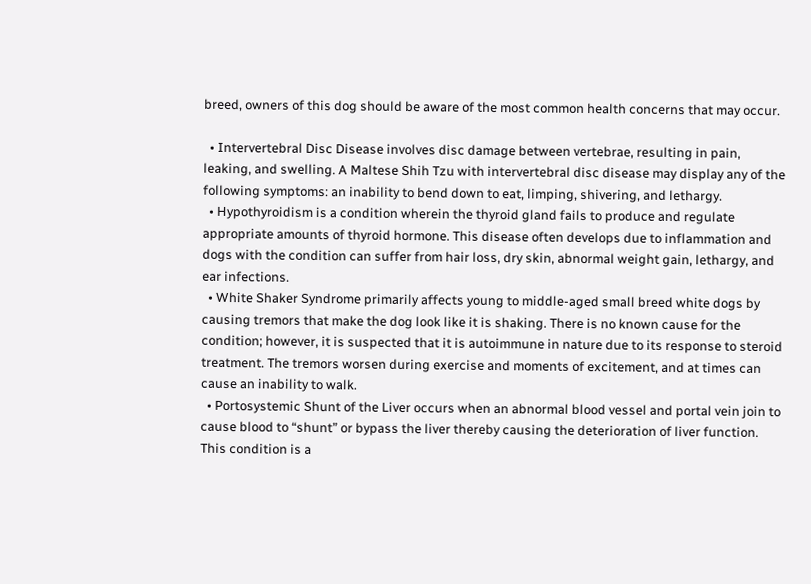breed, owners of this dog should be aware of the most common health concerns that may occur.

  • Intervertebral Disc Disease involves disc damage between vertebrae, resulting in pain, leaking, and swelling. A Maltese Shih Tzu with intervertebral disc disease may display any of the following symptoms: an inability to bend down to eat, limping, shivering, and lethargy.
  • Hypothyroidism is a condition wherein the thyroid gland fails to produce and regulate appropriate amounts of thyroid hormone. This disease often develops due to inflammation and dogs with the condition can suffer from hair loss, dry skin, abnormal weight gain, lethargy, and ear infections.
  • White Shaker Syndrome primarily affects young to middle-aged small breed white dogs by causing tremors that make the dog look like it is shaking. There is no known cause for the condition; however, it is suspected that it is autoimmune in nature due to its response to steroid treatment. The tremors worsen during exercise and moments of excitement, and at times can cause an inability to walk.
  • Portosystemic Shunt of the Liver occurs when an abnormal blood vessel and portal vein join to cause blood to “shunt” or bypass the liver thereby causing the deterioration of liver function. This condition is a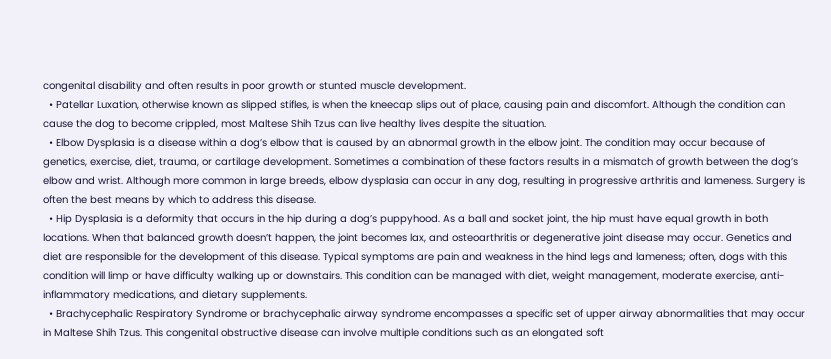congenital disability and often results in poor growth or stunted muscle development.
  • Patellar Luxation, otherwise known as slipped stifles, is when the kneecap slips out of place, causing pain and discomfort. Although the condition can cause the dog to become crippled, most Maltese Shih Tzus can live healthy lives despite the situation.
  • Elbow Dysplasia is a disease within a dog’s elbow that is caused by an abnormal growth in the elbow joint. The condition may occur because of genetics, exercise, diet, trauma, or cartilage development. Sometimes a combination of these factors results in a mismatch of growth between the dog’s elbow and wrist. Although more common in large breeds, elbow dysplasia can occur in any dog, resulting in progressive arthritis and lameness. Surgery is often the best means by which to address this disease.
  • Hip Dysplasia is a deformity that occurs in the hip during a dog’s puppyhood. As a ball and socket joint, the hip must have equal growth in both locations. When that balanced growth doesn’t happen, the joint becomes lax, and osteoarthritis or degenerative joint disease may occur. Genetics and diet are responsible for the development of this disease. Typical symptoms are pain and weakness in the hind legs and lameness; often, dogs with this condition will limp or have difficulty walking up or downstairs. This condition can be managed with diet, weight management, moderate exercise, anti-inflammatory medications, and dietary supplements.
  • Brachycephalic Respiratory Syndrome or brachycephalic airway syndrome encompasses a specific set of upper airway abnormalities that may occur in Maltese Shih Tzus. This congenital obstructive disease can involve multiple conditions such as an elongated soft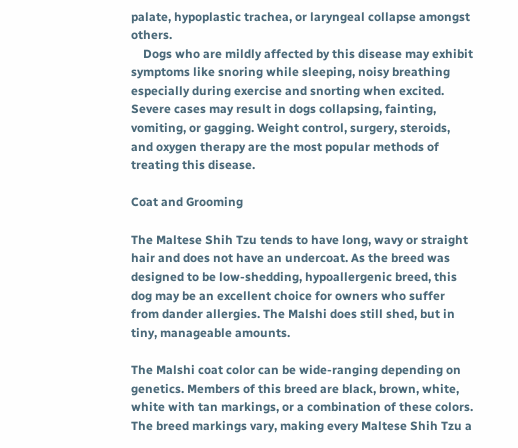palate, hypoplastic trachea, or laryngeal collapse amongst others.
    Dogs who are mildly affected by this disease may exhibit symptoms like snoring while sleeping, noisy breathing especially during exercise and snorting when excited. Severe cases may result in dogs collapsing, fainting, vomiting, or gagging. Weight control, surgery, steroids, and oxygen therapy are the most popular methods of treating this disease.

Coat and Grooming

The Maltese Shih Tzu tends to have long, wavy or straight hair and does not have an undercoat. As the breed was designed to be low-shedding, hypoallergenic breed, this dog may be an excellent choice for owners who suffer from dander allergies. The Malshi does still shed, but in tiny, manageable amounts.

The Malshi coat color can be wide-ranging depending on genetics. Members of this breed are black, brown, white, white with tan markings, or a combination of these colors. The breed markings vary, making every Maltese Shih Tzu a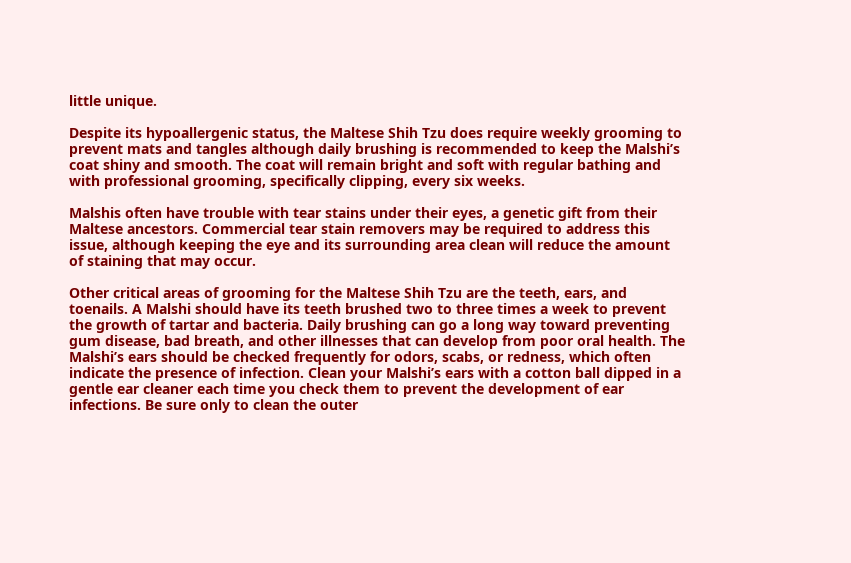little unique.

Despite its hypoallergenic status, the Maltese Shih Tzu does require weekly grooming to prevent mats and tangles although daily brushing is recommended to keep the Malshi’s coat shiny and smooth. The coat will remain bright and soft with regular bathing and with professional grooming, specifically clipping, every six weeks.

Malshis often have trouble with tear stains under their eyes, a genetic gift from their Maltese ancestors. Commercial tear stain removers may be required to address this issue, although keeping the eye and its surrounding area clean will reduce the amount of staining that may occur.

Other critical areas of grooming for the Maltese Shih Tzu are the teeth, ears, and toenails. A Malshi should have its teeth brushed two to three times a week to prevent the growth of tartar and bacteria. Daily brushing can go a long way toward preventing gum disease, bad breath, and other illnesses that can develop from poor oral health. The Malshi’s ears should be checked frequently for odors, scabs, or redness, which often indicate the presence of infection. Clean your Malshi’s ears with a cotton ball dipped in a gentle ear cleaner each time you check them to prevent the development of ear infections. Be sure only to clean the outer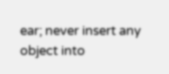ear; never insert any object into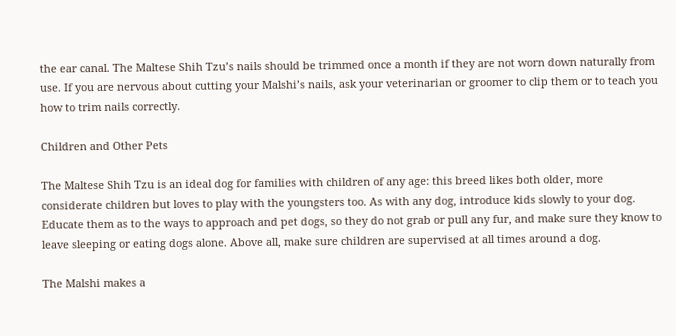the ear canal. The Maltese Shih Tzu’s nails should be trimmed once a month if they are not worn down naturally from use. If you are nervous about cutting your Malshi’s nails, ask your veterinarian or groomer to clip them or to teach you how to trim nails correctly.

Children and Other Pets

The Maltese Shih Tzu is an ideal dog for families with children of any age: this breed likes both older, more considerate children but loves to play with the youngsters too. As with any dog, introduce kids slowly to your dog. Educate them as to the ways to approach and pet dogs, so they do not grab or pull any fur, and make sure they know to leave sleeping or eating dogs alone. Above all, make sure children are supervised at all times around a dog.

The Malshi makes a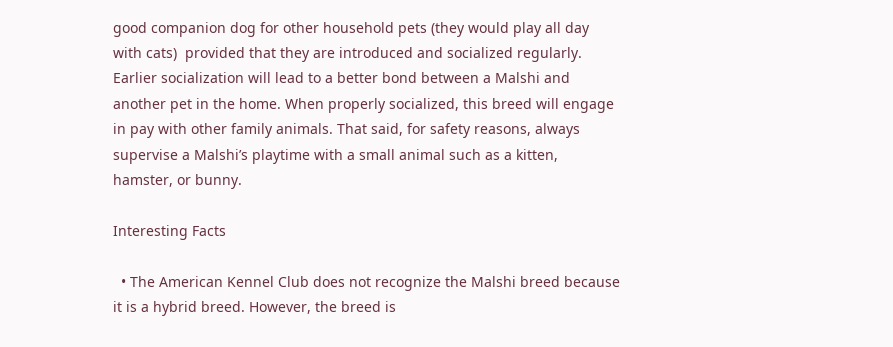good companion dog for other household pets (they would play all day with cats)  provided that they are introduced and socialized regularly. Earlier socialization will lead to a better bond between a Malshi and another pet in the home. When properly socialized, this breed will engage in pay with other family animals. That said, for safety reasons, always supervise a Malshi’s playtime with a small animal such as a kitten, hamster, or bunny.

Interesting Facts

  • The American Kennel Club does not recognize the Malshi breed because it is a hybrid breed. However, the breed is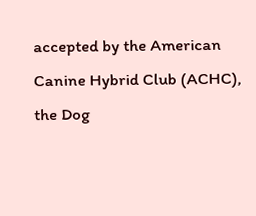accepted by the American Canine Hybrid Club (ACHC), the Dog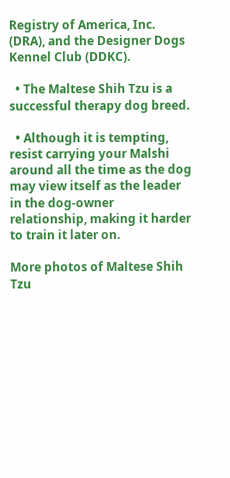Registry of America, Inc. (DRA), and the Designer Dogs Kennel Club (DDKC).

  • The Maltese Shih Tzu is a successful therapy dog breed.

  • Although it is tempting, resist carrying your Malshi around all the time as the dog may view itself as the leader in the dog-owner relationship, making it harder to train it later on.

More photos of Maltese Shih Tzu